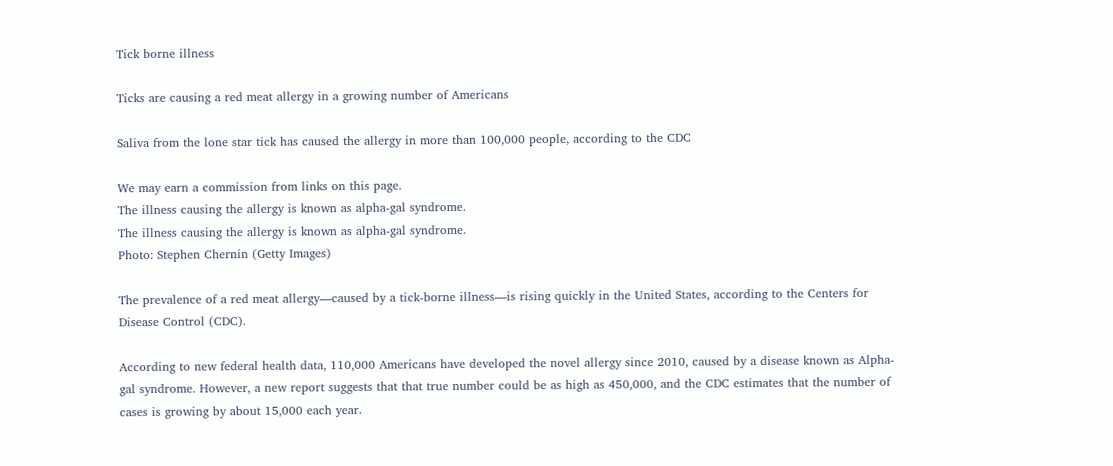Tick borne illness

Ticks are causing a red meat allergy in a growing number of Americans

Saliva from the lone star tick has caused the allergy in more than 100,000 people, according to the CDC

We may earn a commission from links on this page.
The illness causing the allergy is known as alpha-gal syndrome.
The illness causing the allergy is known as alpha-gal syndrome.
Photo: Stephen Chernin (Getty Images)

The prevalence of a red meat allergy—caused by a tick-borne illness—is rising quickly in the United States, according to the Centers for Disease Control (CDC).

According to new federal health data, 110,000 Americans have developed the novel allergy since 2010, caused by a disease known as Alpha-gal syndrome. However, a new report suggests that that true number could be as high as 450,000, and the CDC estimates that the number of cases is growing by about 15,000 each year.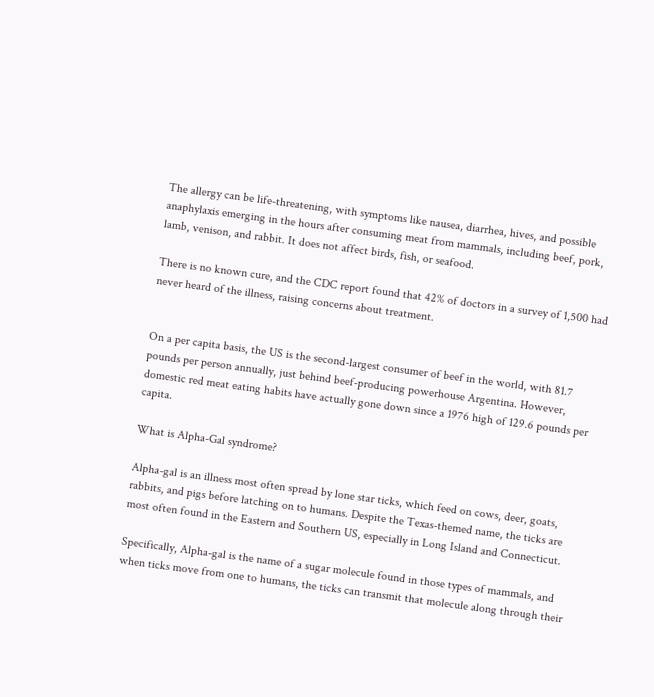The allergy can be life-threatening, with symptoms like nausea, diarrhea, hives, and possible anaphylaxis emerging in the hours after consuming meat from mammals, including beef, pork, lamb, venison, and rabbit. It does not affect birds, fish, or seafood.

There is no known cure, and the CDC report found that 42% of doctors in a survey of 1,500 had never heard of the illness, raising concerns about treatment.


On a per capita basis, the US is the second-largest consumer of beef in the world, with 81.7 pounds per person annually, just behind beef-producing powerhouse Argentina. However, domestic red meat eating habits have actually gone down since a 1976 high of 129.6 pounds per capita.

What is Alpha-Gal syndrome?

Alpha-gal is an illness most often spread by lone star ticks, which feed on cows, deer, goats, rabbits, and pigs before latching on to humans. Despite the Texas-themed name, the ticks are most often found in the Eastern and Southern US, especially in Long Island and Connecticut.

Specifically, Alpha-gal is the name of a sugar molecule found in those types of mammals, and when ticks move from one to humans, the ticks can transmit that molecule along through their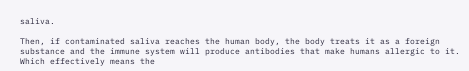saliva.

Then, if contaminated saliva reaches the human body, the body treats it as a foreign substance and the immune system will produce antibodies that make humans allergic to it. Which effectively means the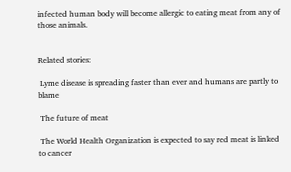infected human body will become allergic to eating meat from any of those animals.


Related stories:

 Lyme disease is spreading faster than ever and humans are partly to blame

 The future of meat

 The World Health Organization is expected to say red meat is linked to cancer